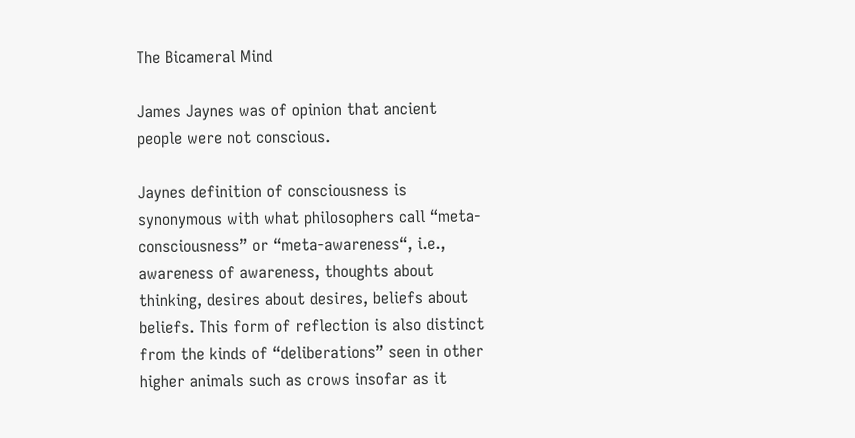The Bicameral Mind

James Jaynes was of opinion that ancient people were not conscious.

Jaynes definition of consciousness is synonymous with what philosophers call “meta-consciousness” or “meta-awareness“, i.e., awareness of awareness, thoughts about thinking, desires about desires, beliefs about beliefs. This form of reflection is also distinct from the kinds of “deliberations” seen in other higher animals such as crows insofar as it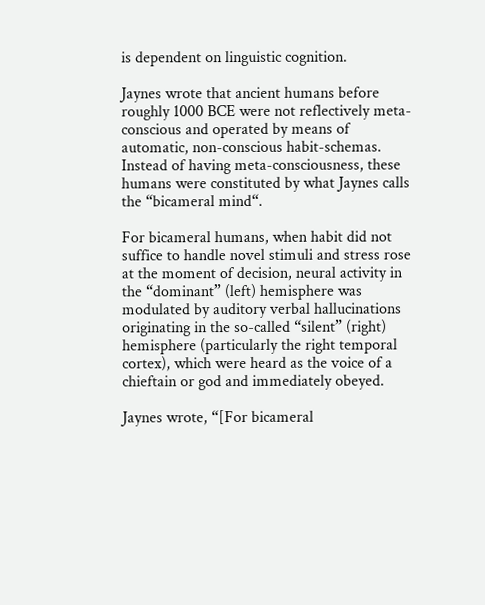is dependent on linguistic cognition.

Jaynes wrote that ancient humans before roughly 1000 BCE were not reflectively meta-conscious and operated by means of automatic, non-conscious habit-schemas. Instead of having meta-consciousness, these humans were constituted by what Jaynes calls the “bicameral mind“.

For bicameral humans, when habit did not suffice to handle novel stimuli and stress rose at the moment of decision, neural activity in the “dominant” (left) hemisphere was modulated by auditory verbal hallucinations originating in the so-called “silent” (right) hemisphere (particularly the right temporal cortex), which were heard as the voice of a chieftain or god and immediately obeyed.

Jaynes wrote, “[For bicameral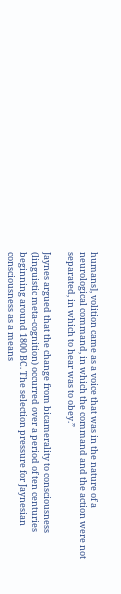humans], volition came as a voice that was in the nature of a neurological command, in which the command and the action were not separated, in which to hear was to obey.”

Jaynes argued that the change from bicamerality to consciousness (linguistic meta-cognition) occurred over a period of ten centuries beginning around 1800 BC. The selection pressure for Jaynesian consciousness as a means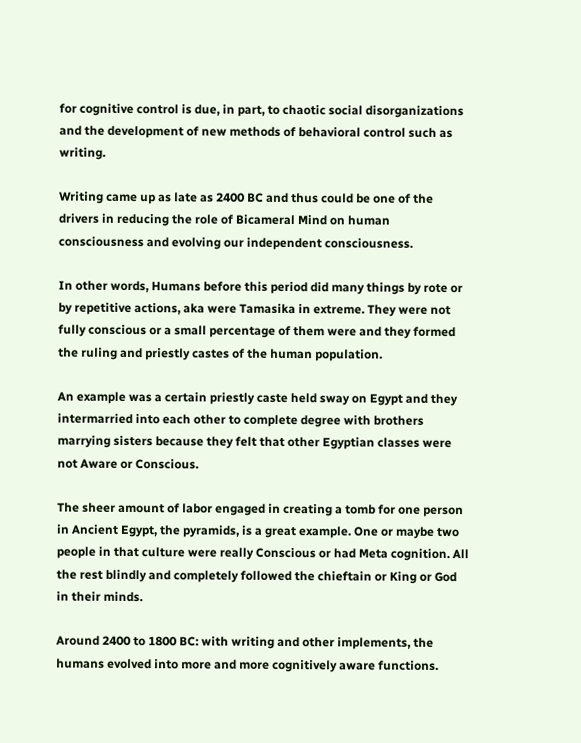for cognitive control is due, in part, to chaotic social disorganizations and the development of new methods of behavioral control such as writing.

Writing came up as late as 2400 BC and thus could be one of the drivers in reducing the role of Bicameral Mind on human consciousness and evolving our independent consciousness.

In other words, Humans before this period did many things by rote or by repetitive actions, aka were Tamasika in extreme. They were not fully conscious or a small percentage of them were and they formed the ruling and priestly castes of the human population.

An example was a certain priestly caste held sway on Egypt and they intermarried into each other to complete degree with brothers marrying sisters because they felt that other Egyptian classes were not Aware or Conscious.

The sheer amount of labor engaged in creating a tomb for one person in Ancient Egypt, the pyramids, is a great example. One or maybe two people in that culture were really Conscious or had Meta cognition. All the rest blindly and completely followed the chieftain or King or God in their minds.

Around 2400 to 1800 BC: with writing and other implements, the humans evolved into more and more cognitively aware functions.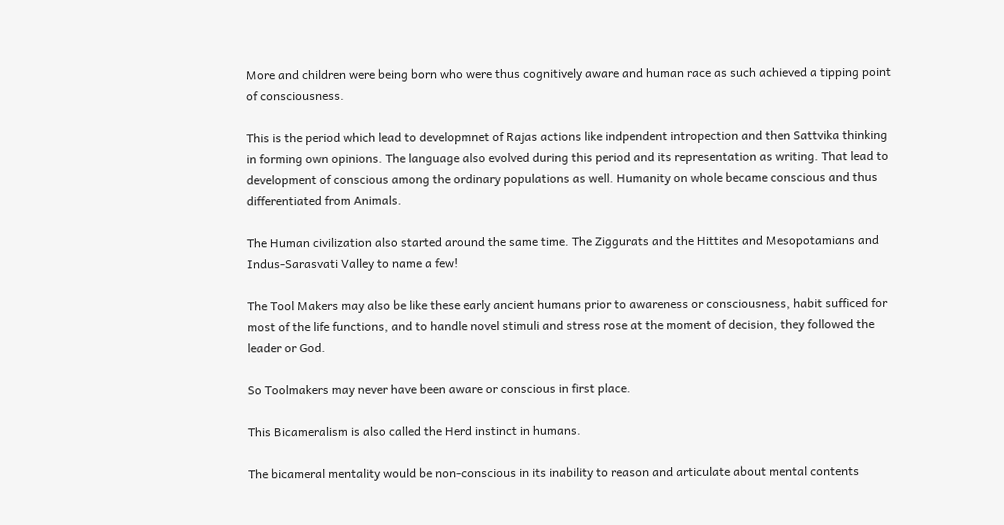More and children were being born who were thus cognitively aware and human race as such achieved a tipping point of consciousness.

This is the period which lead to developmnet of Rajas actions like indpendent intropection and then Sattvika thinking in forming own opinions. The language also evolved during this period and its representation as writing. That lead to development of conscious among the ordinary populations as well. Humanity on whole became conscious and thus differentiated from Animals.

The Human civilization also started around the same time. The Ziggurats and the Hittites and Mesopotamians and Indus-Sarasvati Valley to name a few!

The Tool Makers may also be like these early ancient humans prior to awareness or consciousness, habit sufficed for most of the life functions, and to handle novel stimuli and stress rose at the moment of decision, they followed the leader or God.

So Toolmakers may never have been aware or conscious in first place.

This Bicameralism is also called the Herd instinct in humans.

The bicameral mentality would be non-conscious in its inability to reason and articulate about mental contents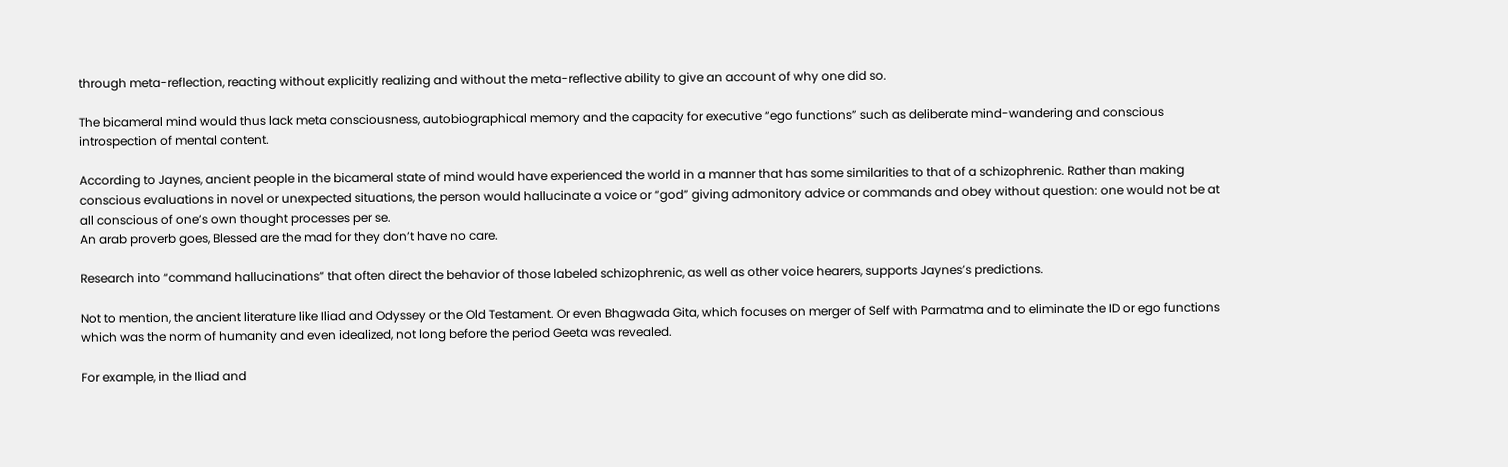through meta-reflection, reacting without explicitly realizing and without the meta-reflective ability to give an account of why one did so.

The bicameral mind would thus lack meta consciousness, autobiographical memory and the capacity for executive “ego functions” such as deliberate mind-wandering and conscious introspection of mental content.

According to Jaynes, ancient people in the bicameral state of mind would have experienced the world in a manner that has some similarities to that of a schizophrenic. Rather than making conscious evaluations in novel or unexpected situations, the person would hallucinate a voice or “god” giving admonitory advice or commands and obey without question: one would not be at all conscious of one’s own thought processes per se.
An arab proverb goes, Blessed are the mad for they don’t have no care.

Research into “command hallucinations” that often direct the behavior of those labeled schizophrenic, as well as other voice hearers, supports Jaynes’s predictions.

Not to mention, the ancient literature like Iliad and Odyssey or the Old Testament. Or even Bhagwada Gita, which focuses on merger of Self with Parmatma and to eliminate the ID or ego functions which was the norm of humanity and even idealized, not long before the period Geeta was revealed.

For example, in the Iliad and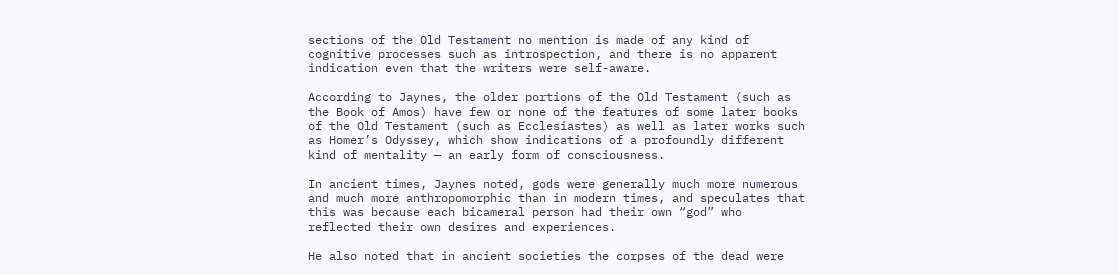sections of the Old Testament no mention is made of any kind of cognitive processes such as introspection, and there is no apparent indication even that the writers were self-aware.

According to Jaynes, the older portions of the Old Testament (such as the Book of Amos) have few or none of the features of some later books of the Old Testament (such as Ecclesiastes) as well as later works such as Homer’s Odyssey, which show indications of a profoundly different kind of mentality — an early form of consciousness.

In ancient times, Jaynes noted, gods were generally much more numerous and much more anthropomorphic than in modern times, and speculates that this was because each bicameral person had their own “god” who reflected their own desires and experiences.

He also noted that in ancient societies the corpses of the dead were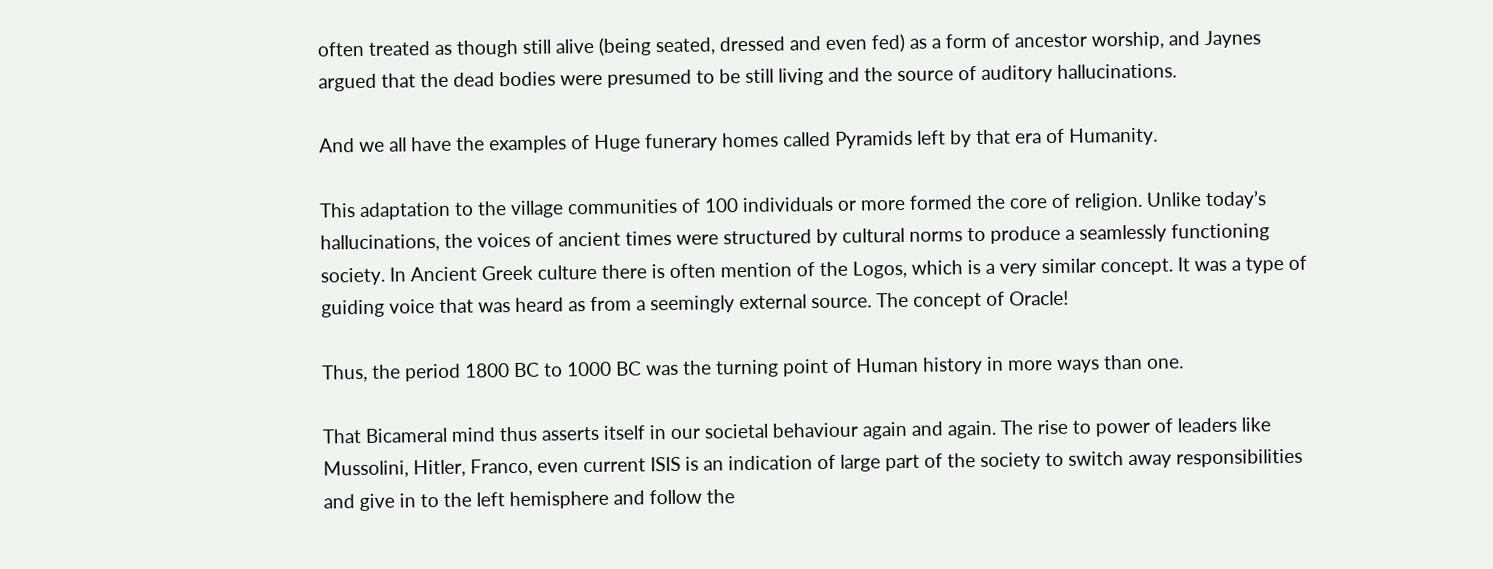often treated as though still alive (being seated, dressed and even fed) as a form of ancestor worship, and Jaynes argued that the dead bodies were presumed to be still living and the source of auditory hallucinations.

And we all have the examples of Huge funerary homes called Pyramids left by that era of Humanity.

This adaptation to the village communities of 100 individuals or more formed the core of religion. Unlike today’s hallucinations, the voices of ancient times were structured by cultural norms to produce a seamlessly functioning society. In Ancient Greek culture there is often mention of the Logos, which is a very similar concept. It was a type of guiding voice that was heard as from a seemingly external source. The concept of Oracle!

Thus, the period 1800 BC to 1000 BC was the turning point of Human history in more ways than one.

That Bicameral mind thus asserts itself in our societal behaviour again and again. The rise to power of leaders like Mussolini, Hitler, Franco, even current ISIS is an indication of large part of the society to switch away responsibilities and give in to the left hemisphere and follow the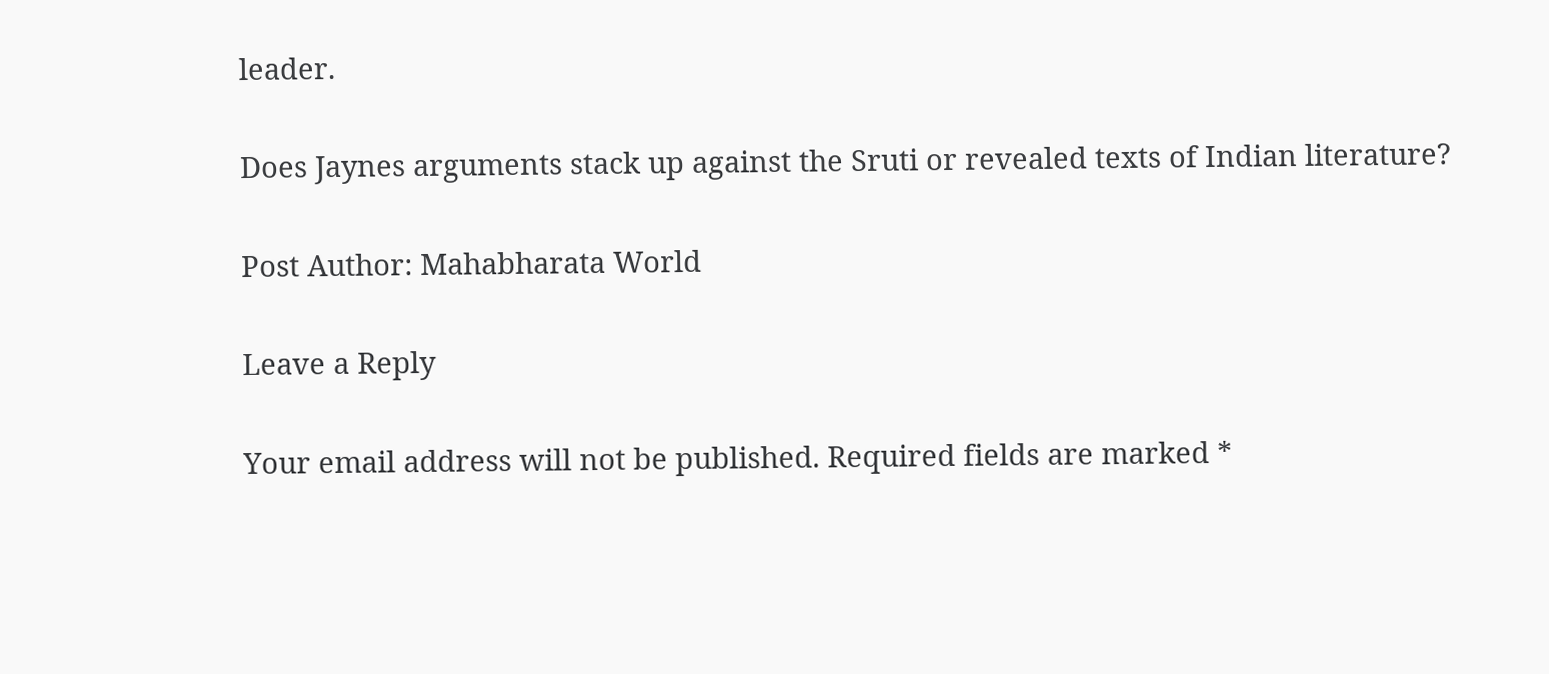leader.

Does Jaynes arguments stack up against the Sruti or revealed texts of Indian literature?

Post Author: Mahabharata World

Leave a Reply

Your email address will not be published. Required fields are marked *